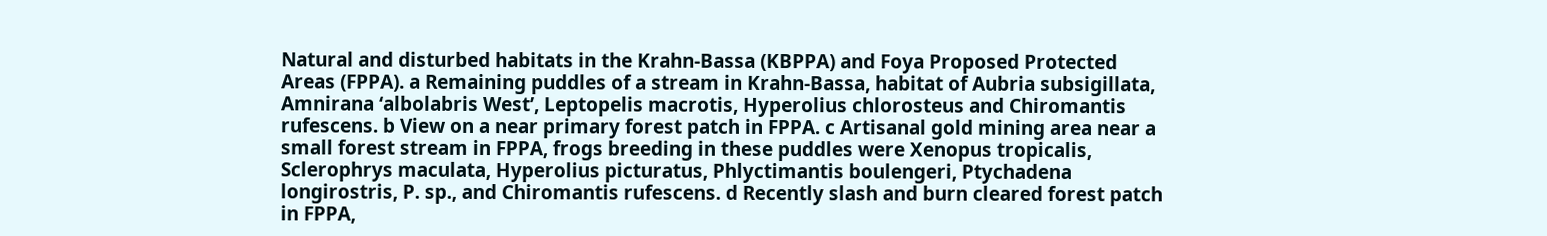Natural and disturbed habitats in the Krahn-Bassa (KBPPA) and Foya Proposed Protected Areas (FPPA). a Remaining puddles of a stream in Krahn-Bassa, habitat of Aubria subsigillata, Amnirana ‘albolabris West’, Leptopelis macrotis, Hyperolius chlorosteus and Chiromantis rufescens. b View on a near primary forest patch in FPPA. c Artisanal gold mining area near a small forest stream in FPPA, frogs breeding in these puddles were Xenopus tropicalis, Sclerophrys maculata, Hyperolius picturatus, Phlyctimantis boulengeri, Ptychadena longirostris, P. sp., and Chiromantis rufescens. d Recently slash and burn cleared forest patch in FPPA,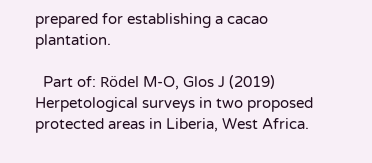prepared for establishing a cacao plantation.

  Part of: Rödel M-O, Glos J (2019) Herpetological surveys in two proposed protected areas in Liberia, West Africa.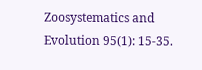Zoosystematics and Evolution 95(1): 15-35.